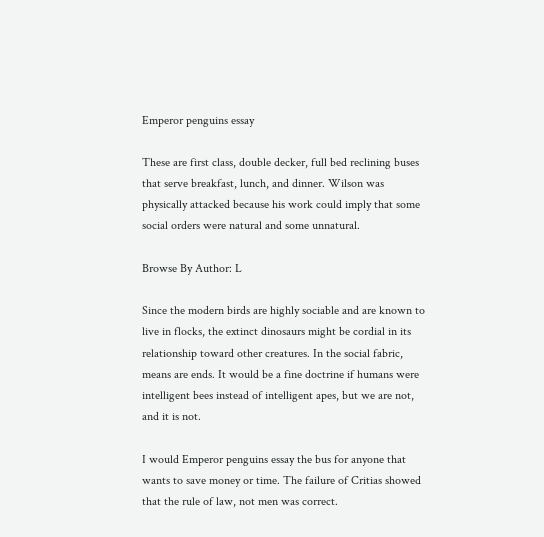Emperor penguins essay

These are first class, double decker, full bed reclining buses that serve breakfast, lunch, and dinner. Wilson was physically attacked because his work could imply that some social orders were natural and some unnatural.

Browse By Author: L

Since the modern birds are highly sociable and are known to live in flocks, the extinct dinosaurs might be cordial in its relationship toward other creatures. In the social fabric, means are ends. It would be a fine doctrine if humans were intelligent bees instead of intelligent apes, but we are not, and it is not.

I would Emperor penguins essay the bus for anyone that wants to save money or time. The failure of Critias showed that the rule of law, not men was correct.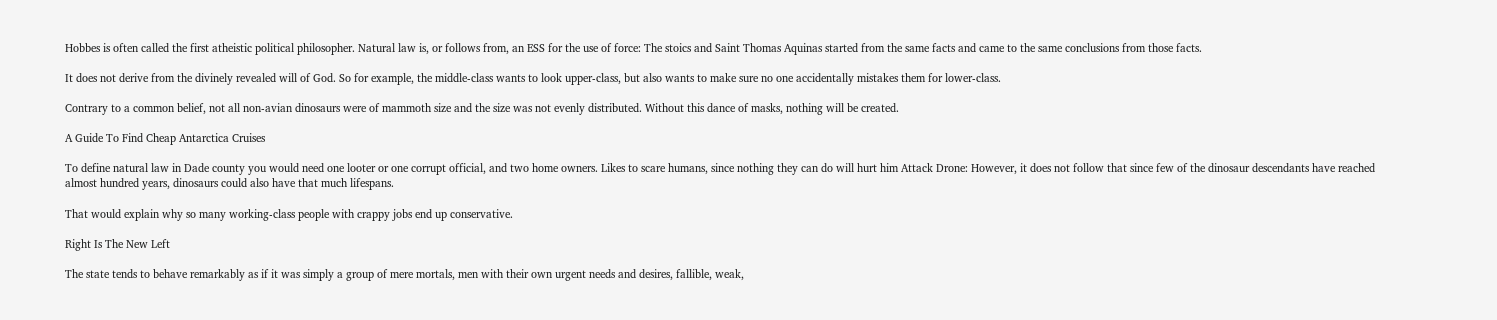Hobbes is often called the first atheistic political philosopher. Natural law is, or follows from, an ESS for the use of force: The stoics and Saint Thomas Aquinas started from the same facts and came to the same conclusions from those facts.

It does not derive from the divinely revealed will of God. So for example, the middle-class wants to look upper-class, but also wants to make sure no one accidentally mistakes them for lower-class.

Contrary to a common belief, not all non-avian dinosaurs were of mammoth size and the size was not evenly distributed. Without this dance of masks, nothing will be created.

A Guide To Find Cheap Antarctica Cruises

To define natural law in Dade county you would need one looter or one corrupt official, and two home owners. Likes to scare humans, since nothing they can do will hurt him Attack Drone: However, it does not follow that since few of the dinosaur descendants have reached almost hundred years, dinosaurs could also have that much lifespans.

That would explain why so many working-class people with crappy jobs end up conservative.

Right Is The New Left

The state tends to behave remarkably as if it was simply a group of mere mortals, men with their own urgent needs and desires, fallible, weak,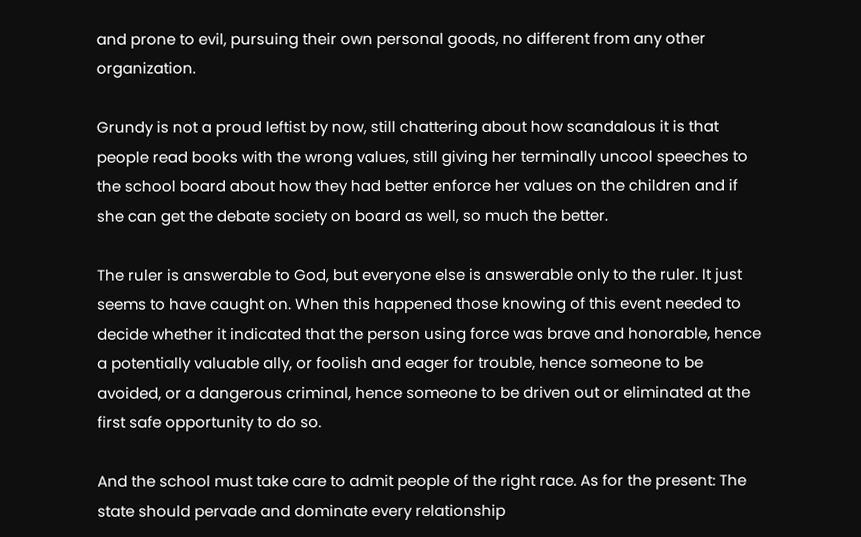and prone to evil, pursuing their own personal goods, no different from any other organization.

Grundy is not a proud leftist by now, still chattering about how scandalous it is that people read books with the wrong values, still giving her terminally uncool speeches to the school board about how they had better enforce her values on the children and if she can get the debate society on board as well, so much the better.

The ruler is answerable to God, but everyone else is answerable only to the ruler. It just seems to have caught on. When this happened those knowing of this event needed to decide whether it indicated that the person using force was brave and honorable, hence a potentially valuable ally, or foolish and eager for trouble, hence someone to be avoided, or a dangerous criminal, hence someone to be driven out or eliminated at the first safe opportunity to do so.

And the school must take care to admit people of the right race. As for the present: The state should pervade and dominate every relationship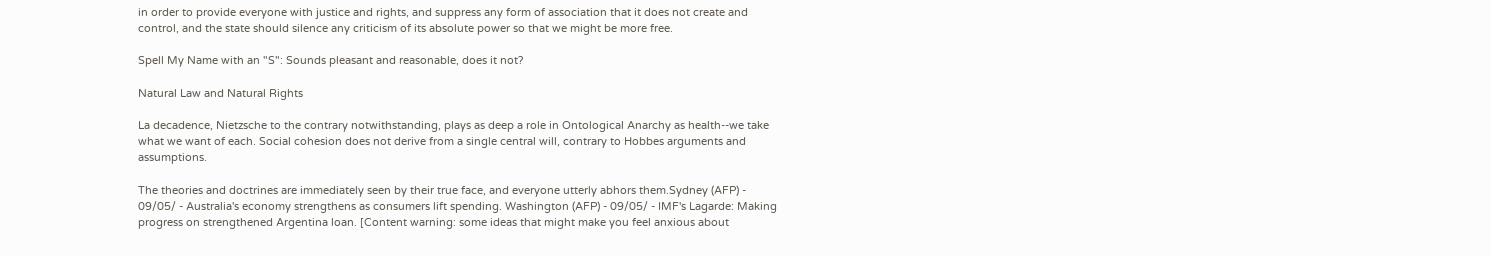in order to provide everyone with justice and rights, and suppress any form of association that it does not create and control, and the state should silence any criticism of its absolute power so that we might be more free.

Spell My Name with an "S": Sounds pleasant and reasonable, does it not?

Natural Law and Natural Rights

La decadence, Nietzsche to the contrary notwithstanding, plays as deep a role in Ontological Anarchy as health--we take what we want of each. Social cohesion does not derive from a single central will, contrary to Hobbes arguments and assumptions.

The theories and doctrines are immediately seen by their true face, and everyone utterly abhors them.Sydney (AFP) - 09/05/ - Australia's economy strengthens as consumers lift spending. Washington (AFP) - 09/05/ - IMF's Lagarde: Making progress on strengthened Argentina loan. [Content warning: some ideas that might make you feel anxious about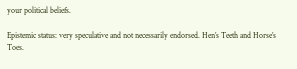your political beliefs.

Epistemic status: very speculative and not necessarily endorsed. Hen’s Teeth and Horse’s Toes.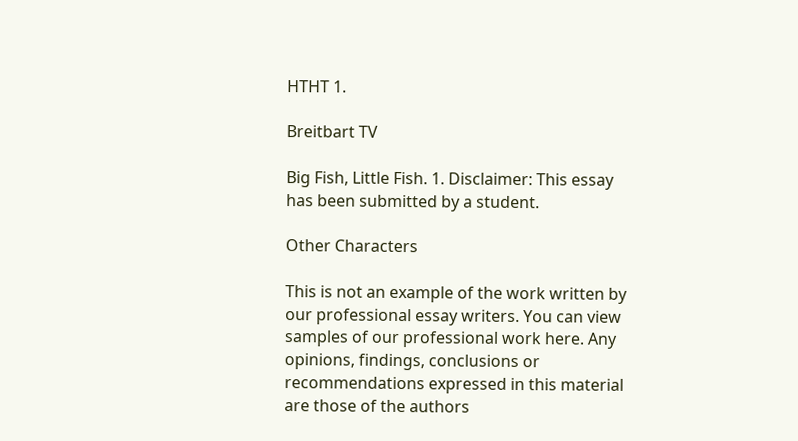HTHT 1.

Breitbart TV

Big Fish, Little Fish. 1. Disclaimer: This essay has been submitted by a student.

Other Characters

This is not an example of the work written by our professional essay writers. You can view samples of our professional work here. Any opinions, findings, conclusions or recommendations expressed in this material are those of the authors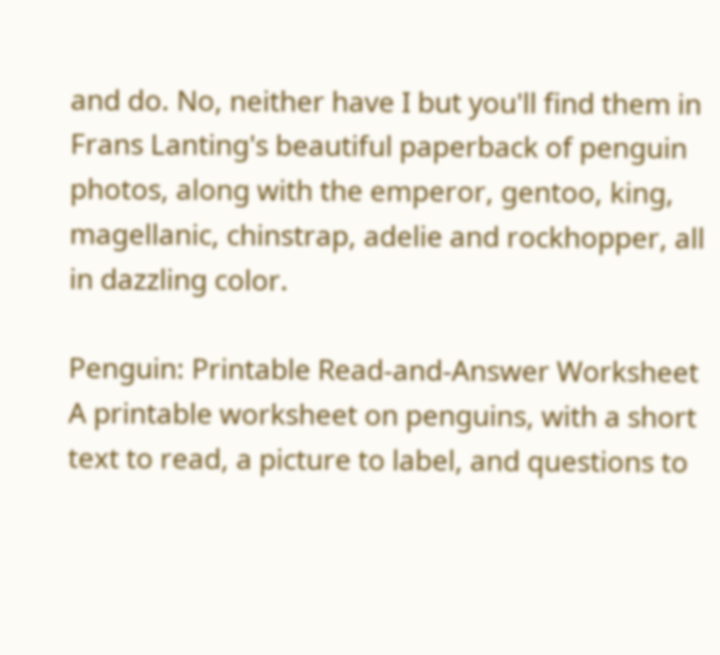and do. No, neither have I but you'll find them in Frans Lanting's beautiful paperback of penguin photos, along with the emperor, gentoo, king, magellanic, chinstrap, adelie and rockhopper, all in dazzling color.

Penguin: Printable Read-and-Answer Worksheet A printable worksheet on penguins, with a short text to read, a picture to label, and questions to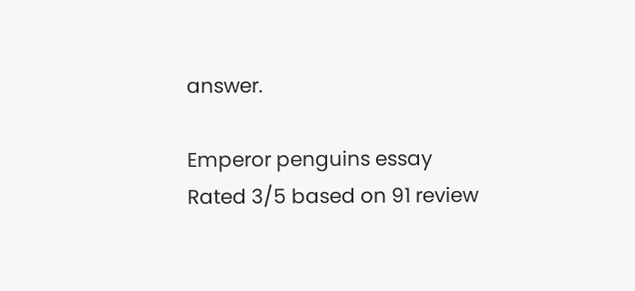answer.

Emperor penguins essay
Rated 3/5 based on 91 review